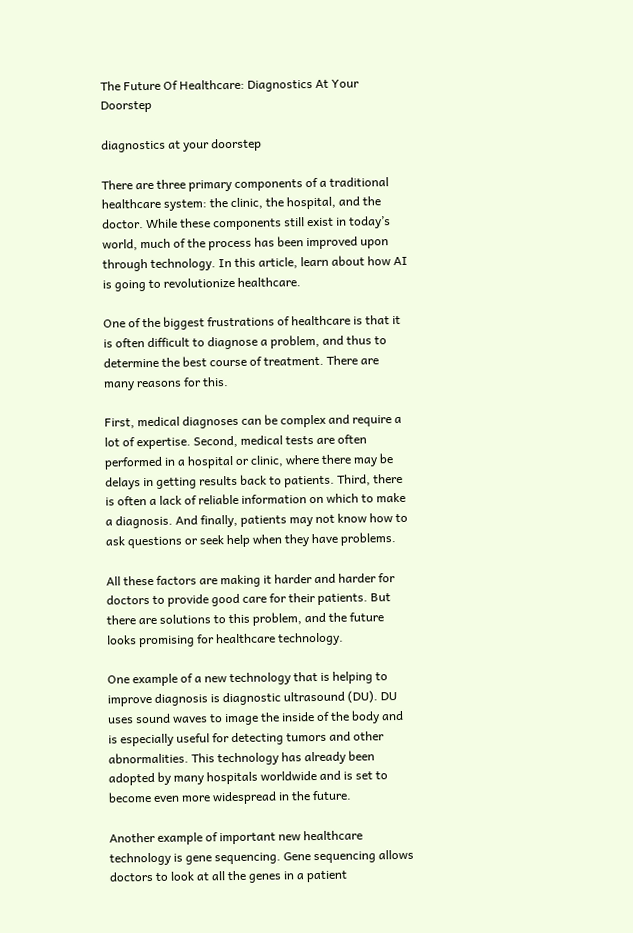The Future Of Healthcare: Diagnostics At Your Doorstep

diagnostics at your doorstep

There are three primary components of a traditional healthcare system: the clinic, the hospital, and the doctor. While these components still exist in today’s world, much of the process has been improved upon through technology. In this article, learn about how AI is going to revolutionize healthcare.

One of the biggest frustrations of healthcare is that it is often difficult to diagnose a problem, and thus to determine the best course of treatment. There are many reasons for this.

First, medical diagnoses can be complex and require a lot of expertise. Second, medical tests are often performed in a hospital or clinic, where there may be delays in getting results back to patients. Third, there is often a lack of reliable information on which to make a diagnosis. And finally, patients may not know how to ask questions or seek help when they have problems.

All these factors are making it harder and harder for doctors to provide good care for their patients. But there are solutions to this problem, and the future looks promising for healthcare technology.

One example of a new technology that is helping to improve diagnosis is diagnostic ultrasound (DU). DU uses sound waves to image the inside of the body and is especially useful for detecting tumors and other abnormalities. This technology has already been adopted by many hospitals worldwide and is set to become even more widespread in the future.

Another example of important new healthcare technology is gene sequencing. Gene sequencing allows doctors to look at all the genes in a patient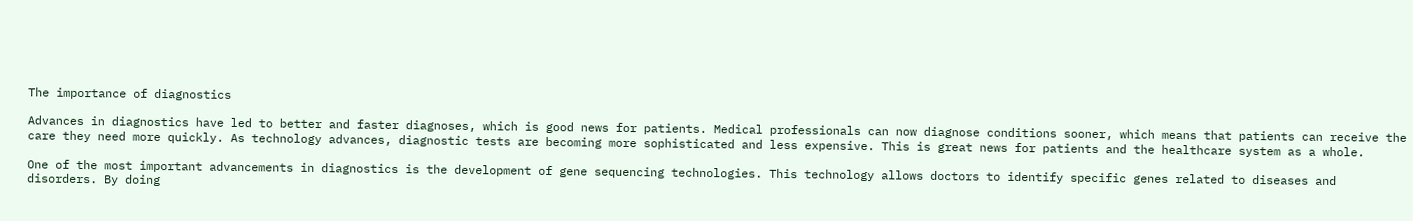The importance of diagnostics

Advances in diagnostics have led to better and faster diagnoses, which is good news for patients. Medical professionals can now diagnose conditions sooner, which means that patients can receive the care they need more quickly. As technology advances, diagnostic tests are becoming more sophisticated and less expensive. This is great news for patients and the healthcare system as a whole.

One of the most important advancements in diagnostics is the development of gene sequencing technologies. This technology allows doctors to identify specific genes related to diseases and disorders. By doing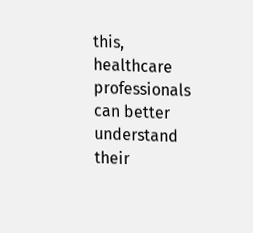this, healthcare professionals can better understand their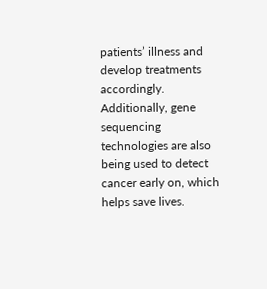patients’ illness and develop treatments accordingly. Additionally, gene sequencing technologies are also being used to detect cancer early on, which helps save lives.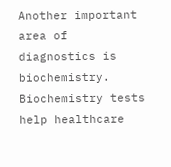Another important area of diagnostics is biochemistry. Biochemistry tests help healthcare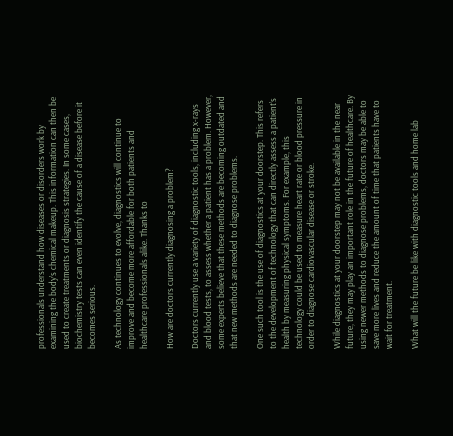professionals understand how diseases or disorders work by examining the body’s chemical makeup. This information can then be used to create treatments or diagnosis strategies. In some cases, biochemistry tests can even identify the cause of a disease before it becomes serious.

As technology continues to evolve, diagnostics will continue to improve and become more affordable for both patients and healthcare professionals alike. Thanks to

How are doctors currently diagnosing a problem?

Doctors currently use a variety of diagnostic tools, including x-rays and blood tests, to assess whether a patient has a problem. However, some experts believe that these methods are becoming outdated and that new methods are needed to diagnose problems.

One such tool is the use of diagnostics at your doorstep. This refers to the development of technology that can directly assess a patient’s health by measuring physical symptoms. For example, this technology could be used to measure heart rate or blood pressure in order to diagnose cardiovascular disease or stroke.

While diagnostics at your doorstep may not be available in the near future, they may play an important role in the future of healthcare. By using newer methods to diagnose problems, doctors may be able to save more lives and reduce the amount of time that patients have to wait for treatment.

What will the future be like with diagnostic tools and home lab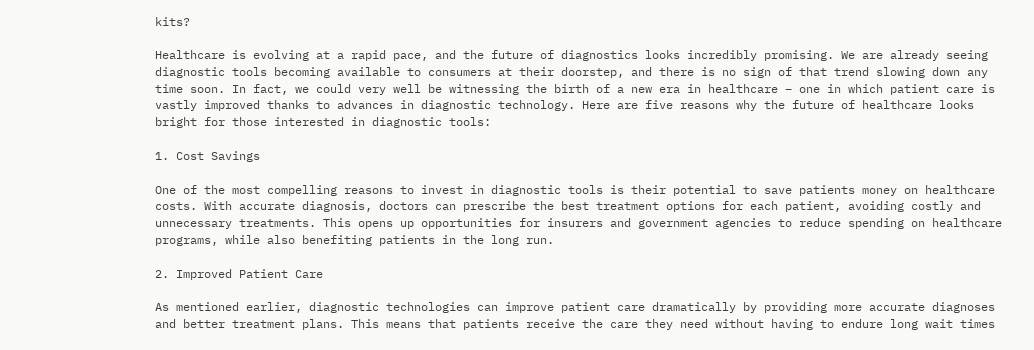kits?

Healthcare is evolving at a rapid pace, and the future of diagnostics looks incredibly promising. We are already seeing diagnostic tools becoming available to consumers at their doorstep, and there is no sign of that trend slowing down any time soon. In fact, we could very well be witnessing the birth of a new era in healthcare – one in which patient care is vastly improved thanks to advances in diagnostic technology. Here are five reasons why the future of healthcare looks bright for those interested in diagnostic tools:

1. Cost Savings

One of the most compelling reasons to invest in diagnostic tools is their potential to save patients money on healthcare costs. With accurate diagnosis, doctors can prescribe the best treatment options for each patient, avoiding costly and unnecessary treatments. This opens up opportunities for insurers and government agencies to reduce spending on healthcare programs, while also benefiting patients in the long run.

2. Improved Patient Care

As mentioned earlier, diagnostic technologies can improve patient care dramatically by providing more accurate diagnoses and better treatment plans. This means that patients receive the care they need without having to endure long wait times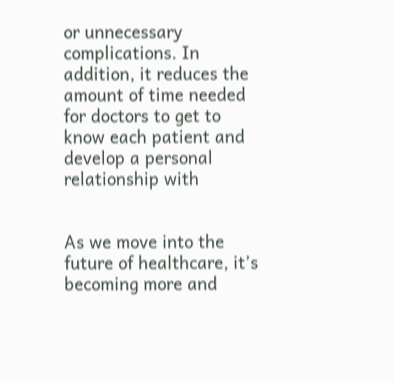or unnecessary complications. In addition, it reduces the amount of time needed for doctors to get to know each patient and develop a personal relationship with


As we move into the future of healthcare, it’s becoming more and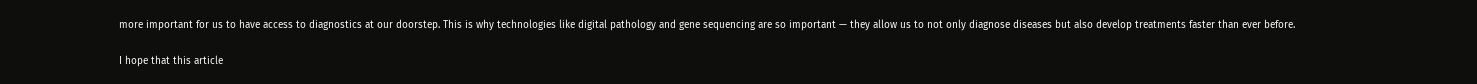more important for us to have access to diagnostics at our doorstep. This is why technologies like digital pathology and gene sequencing are so important — they allow us to not only diagnose diseases but also develop treatments faster than ever before.

I hope that this article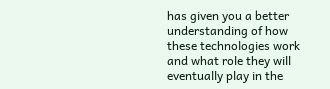has given you a better understanding of how these technologies work and what role they will eventually play in the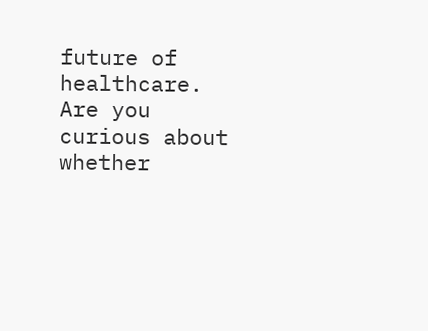future of healthcare. Are you curious about whether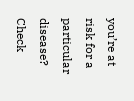you’re at risk for a particular disease? Check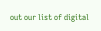out our list of digital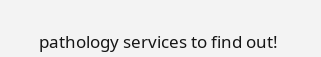pathology services to find out!